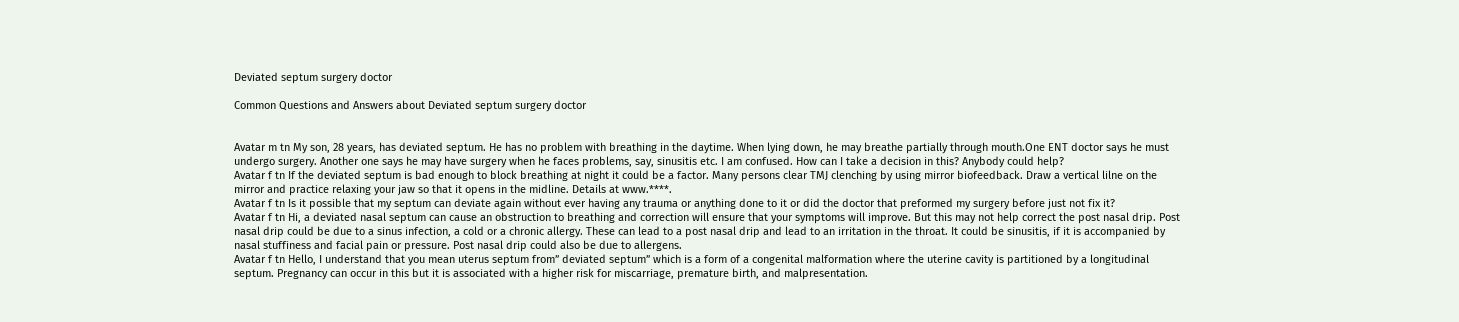Deviated septum surgery doctor

Common Questions and Answers about Deviated septum surgery doctor


Avatar m tn My son, 28 years, has deviated septum. He has no problem with breathing in the daytime. When lying down, he may breathe partially through mouth.One ENT doctor says he must undergo surgery. Another one says he may have surgery when he faces problems, say, sinusitis etc. I am confused. How can I take a decision in this? Anybody could help?
Avatar f tn If the deviated septum is bad enough to block breathing at night it could be a factor. Many persons clear TMJ clenching by using mirror biofeedback. Draw a vertical lilne on the mirror and practice relaxing your jaw so that it opens in the midline. Details at www.****.
Avatar f tn Is it possible that my septum can deviate again without ever having any trauma or anything done to it or did the doctor that preformed my surgery before just not fix it?
Avatar f tn Hi, a deviated nasal septum can cause an obstruction to breathing and correction will ensure that your symptoms will improve. But this may not help correct the post nasal drip. Post nasal drip could be due to a sinus infection, a cold or a chronic allergy. These can lead to a post nasal drip and lead to an irritation in the throat. It could be sinusitis, if it is accompanied by nasal stuffiness and facial pain or pressure. Post nasal drip could also be due to allergens.
Avatar f tn Hello, I understand that you mean uterus septum from” deviated septum” which is a form of a congenital malformation where the uterine cavity is partitioned by a longitudinal septum. Pregnancy can occur in this but it is associated with a higher risk for miscarriage, premature birth, and malpresentation.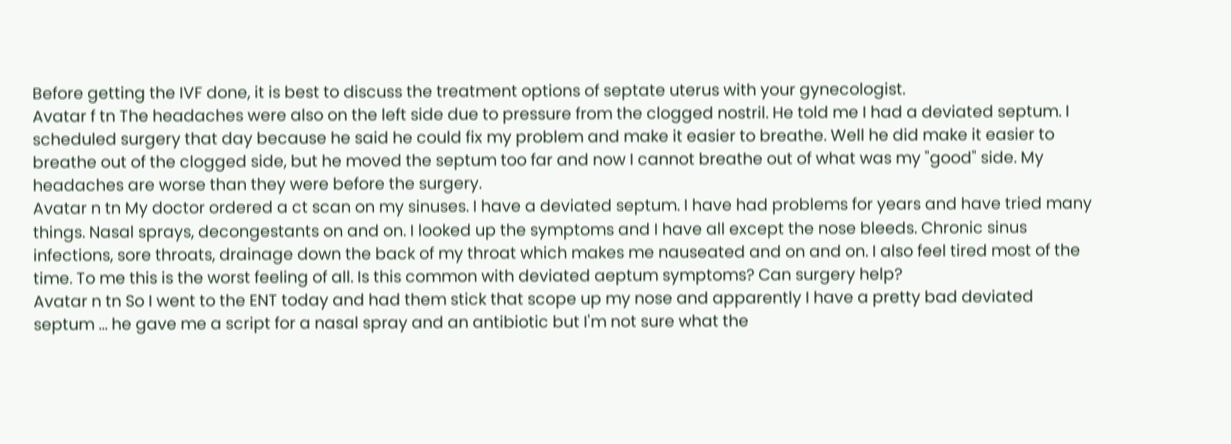Before getting the IVF done, it is best to discuss the treatment options of septate uterus with your gynecologist.
Avatar f tn The headaches were also on the left side due to pressure from the clogged nostril. He told me I had a deviated septum. I scheduled surgery that day because he said he could fix my problem and make it easier to breathe. Well he did make it easier to breathe out of the clogged side, but he moved the septum too far and now I cannot breathe out of what was my "good" side. My headaches are worse than they were before the surgery.
Avatar n tn My doctor ordered a ct scan on my sinuses. I have a deviated septum. I have had problems for years and have tried many things. Nasal sprays, decongestants on and on. I looked up the symptoms and I have all except the nose bleeds. Chronic sinus infections, sore throats, drainage down the back of my throat which makes me nauseated and on and on. I also feel tired most of the time. To me this is the worst feeling of all. Is this common with deviated aeptum symptoms? Can surgery help?
Avatar n tn So I went to the ENT today and had them stick that scope up my nose and apparently I have a pretty bad deviated septum ... he gave me a script for a nasal spray and an antibiotic but I'm not sure what the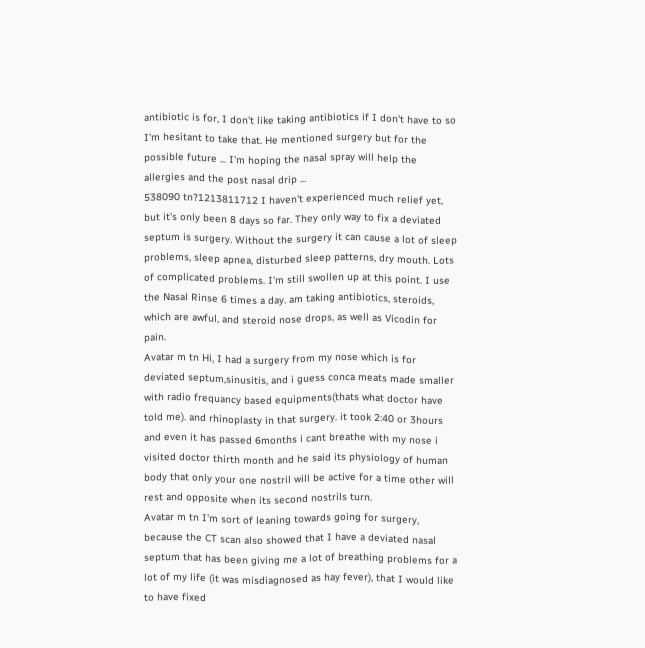antibiotic is for, I don't like taking antibiotics if I don't have to so I'm hesitant to take that. He mentioned surgery but for the possible future ... I'm hoping the nasal spray will help the allergies and the post nasal drip ...
538090 tn?1213811712 I haven't experienced much relief yet, but it's only been 8 days so far. They only way to fix a deviated septum is surgery. Without the surgery it can cause a lot of sleep problems, sleep apnea, disturbed sleep patterns, dry mouth. Lots of complicated problems. I'm still swollen up at this point. I use the Nasal Rinse 6 times a day. am taking antibiotics, steroids, which are awful, and steroid nose drops, as well as Vicodin for pain.
Avatar m tn Hi, I had a surgery from my nose which is for deviated septum,sinusitis, and i guess conca meats made smaller with radio frequancy based equipments(thats what doctor have told me). and rhinoplasty in that surgery. it took 2:40 or 3hours and even it has passed 6months i cant breathe with my nose i visited doctor thirth month and he said its physiology of human body that only your one nostril will be active for a time other will rest and opposite when its second nostrils turn.
Avatar m tn I'm sort of leaning towards going for surgery, because the CT scan also showed that I have a deviated nasal septum that has been giving me a lot of breathing problems for a lot of my life (it was misdiagnosed as hay fever), that I would like to have fixed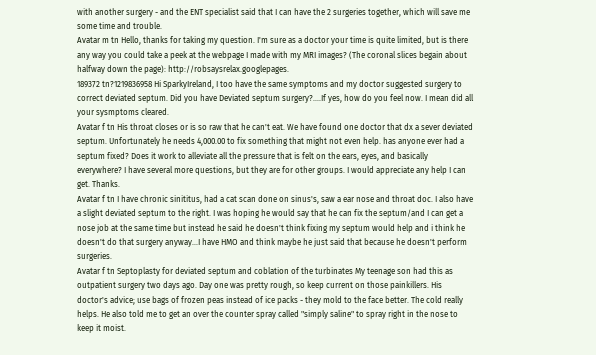with another surgery - and the ENT specialist said that I can have the 2 surgeries together, which will save me some time and trouble.
Avatar m tn Hello, thanks for taking my question. I'm sure as a doctor your time is quite limited, but is there any way you could take a peek at the webpage I made with my MRI images? (The coronal slices begain about halfway down the page): http://robsaysrelax.googlepages.
189372 tn?1219836958 Hi SparkyIreland, I too have the same symptoms and my doctor suggested surgery to correct deviated septum. Did you have Deviated septum surgery?....If yes, how do you feel now. I mean did all your sysmptoms cleared.
Avatar f tn His throat closes or is so raw that he can't eat. We have found one doctor that dx a sever deviated septum. Unfortunately he needs 4,000.00 to fix something that might not even help. has anyone ever had a septum fixed? Does it work to alleviate all the pressure that is felt on the ears, eyes, and basically everywhere? I have several more questions, but they are for other groups. I would appreciate any help I can get. Thanks.
Avatar f tn I have chronic sinititus, had a cat scan done on sinus's, saw a ear nose and throat doc. I also have a slight deviated septum to the right. I was hoping he would say that he can fix the septum/and I can get a nose job at the same time but instead he said he doesn't think fixing my septum would help and i think he doesn't do that surgery anyway...I have HMO and think maybe he just said that because he doesn't perform surgeries.
Avatar f tn Septoplasty for deviated septum and coblation of the turbinates My teenage son had this as outpatient surgery two days ago. Day one was pretty rough, so keep current on those painkillers. His doctor's advice; use bags of frozen peas instead of ice packs - they mold to the face better. The cold really helps. He also told me to get an over the counter spray called "simply saline" to spray right in the nose to keep it moist.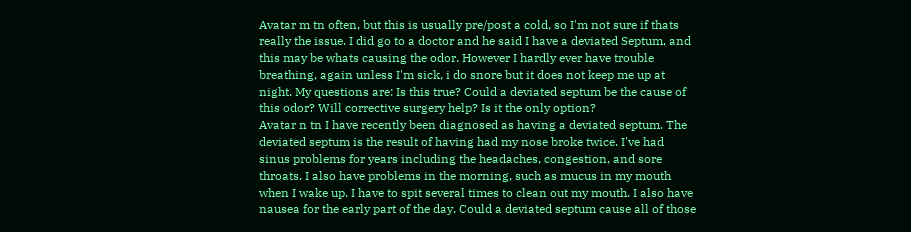Avatar m tn often, but this is usually pre/post a cold, so I'm not sure if thats really the issue. I did go to a doctor and he said I have a deviated Septum, and this may be whats causing the odor. However I hardly ever have trouble breathing, again unless I'm sick, i do snore but it does not keep me up at night. My questions are: Is this true? Could a deviated septum be the cause of this odor? Will corrective surgery help? Is it the only option?
Avatar n tn I have recently been diagnosed as having a deviated septum. The deviated septum is the result of having had my nose broke twice. I've had sinus problems for years including the headaches, congestion, and sore throats. I also have problems in the morning, such as mucus in my mouth when I wake up. I have to spit several times to clean out my mouth. I also have nausea for the early part of the day. Could a deviated septum cause all of those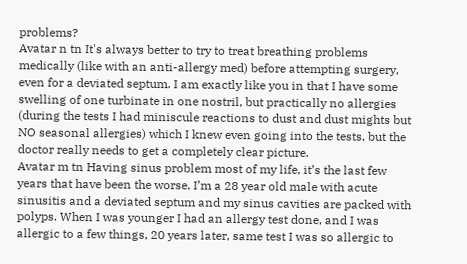problems?
Avatar n tn It's always better to try to treat breathing problems medically (like with an anti-allergy med) before attempting surgery, even for a deviated septum. I am exactly like you in that I have some swelling of one turbinate in one nostril, but practically no allergies (during the tests I had miniscule reactions to dust and dust mights but NO seasonal allergies) which I knew even going into the tests, but the doctor really needs to get a completely clear picture.
Avatar m tn Having sinus problem most of my life, it’s the last few years that have been the worse. I’m a 28 year old male with acute sinusitis and a deviated septum and my sinus cavities are packed with polyps. When I was younger I had an allergy test done, and I was allergic to a few things, 20 years later, same test I was so allergic to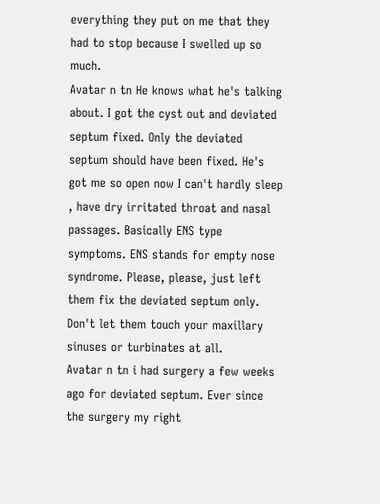everything they put on me that they had to stop because I swelled up so much.
Avatar n tn He knows what he's talking about. I got the cyst out and deviated septum fixed. Only the deviated septum should have been fixed. He's got me so open now I can't hardly sleep , have dry irritated throat and nasal passages. Basically ENS type symptoms. ENS stands for empty nose syndrome. Please, please, just left them fix the deviated septum only. Don't let them touch your maxillary sinuses or turbinates at all.
Avatar n tn i had surgery a few weeks ago for deviated septum. Ever since the surgery my right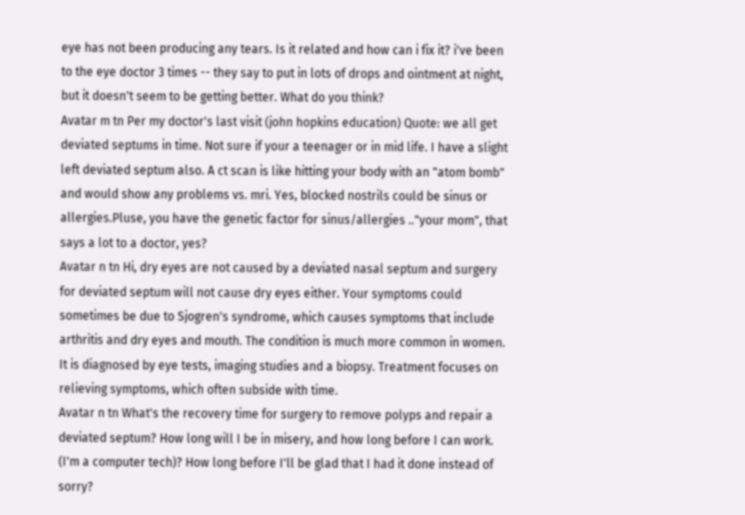eye has not been producing any tears. Is it related and how can i fix it? i've been to the eye doctor 3 times -- they say to put in lots of drops and ointment at night, but it doesn't seem to be getting better. What do you think?
Avatar m tn Per my doctor's last visit (john hopkins education) Quote: we all get deviated septums in time. Not sure if your a teenager or in mid life. I have a slight left deviated septum also. A ct scan is like hitting your body with an "atom bomb" and would show any problems vs. mri. Yes, blocked nostrils could be sinus or allergies.Pluse, you have the genetic factor for sinus/allergies .."your mom", that says a lot to a doctor, yes?
Avatar n tn Hi, dry eyes are not caused by a deviated nasal septum and surgery for deviated septum will not cause dry eyes either. Your symptoms could sometimes be due to Sjogren's syndrome, which causes symptoms that include arthritis and dry eyes and mouth. The condition is much more common in women. It is diagnosed by eye tests, imaging studies and a biopsy. Treatment focuses on relieving symptoms, which often subside with time.
Avatar n tn What's the recovery time for surgery to remove polyps and repair a deviated septum? How long will I be in misery, and how long before I can work. (I'm a computer tech)? How long before I'll be glad that I had it done instead of sorry?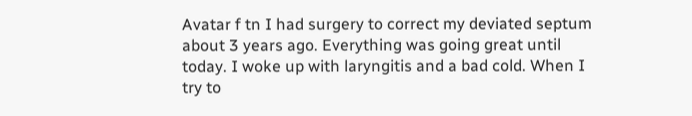Avatar f tn I had surgery to correct my deviated septum about 3 years ago. Everything was going great until today. I woke up with laryngitis and a bad cold. When I try to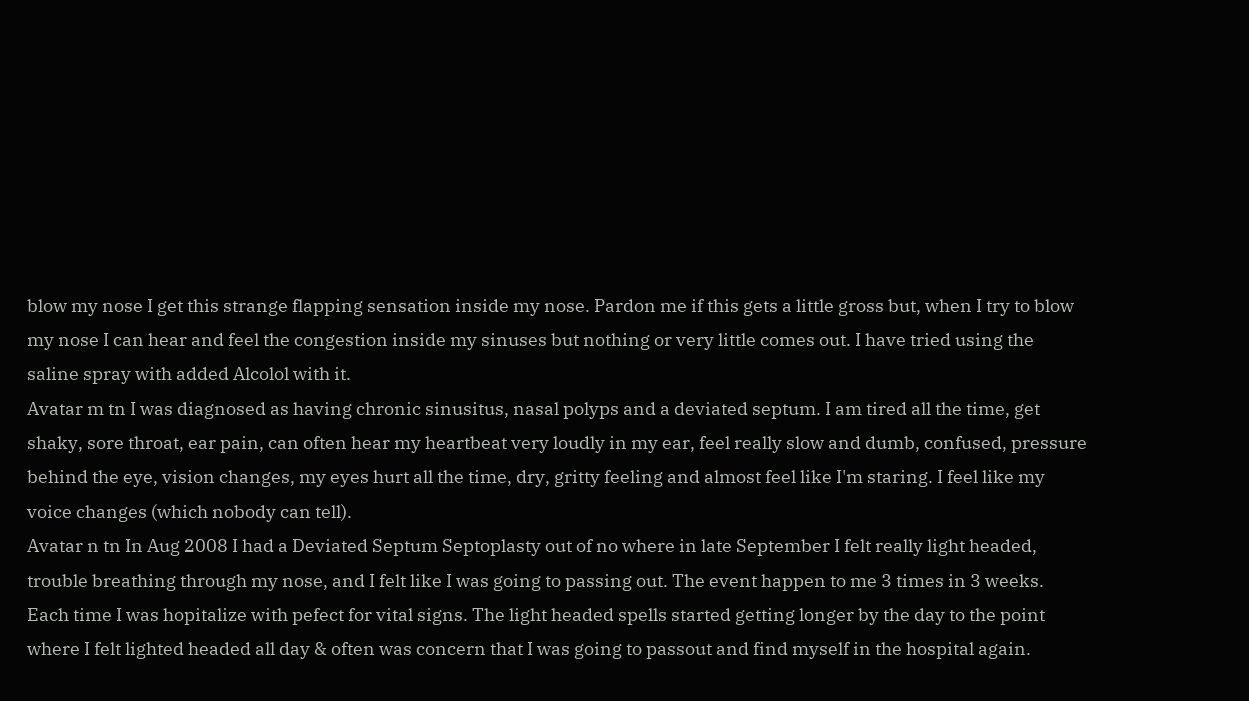blow my nose I get this strange flapping sensation inside my nose. Pardon me if this gets a little gross but, when I try to blow my nose I can hear and feel the congestion inside my sinuses but nothing or very little comes out. I have tried using the saline spray with added Alcolol with it.
Avatar m tn I was diagnosed as having chronic sinusitus, nasal polyps and a deviated septum. I am tired all the time, get shaky, sore throat, ear pain, can often hear my heartbeat very loudly in my ear, feel really slow and dumb, confused, pressure behind the eye, vision changes, my eyes hurt all the time, dry, gritty feeling and almost feel like I'm staring. I feel like my voice changes (which nobody can tell).
Avatar n tn In Aug 2008 I had a Deviated Septum Septoplasty out of no where in late September I felt really light headed, trouble breathing through my nose, and I felt like I was going to passing out. The event happen to me 3 times in 3 weeks. Each time I was hopitalize with pefect for vital signs. The light headed spells started getting longer by the day to the point where I felt lighted headed all day & often was concern that I was going to passout and find myself in the hospital again.